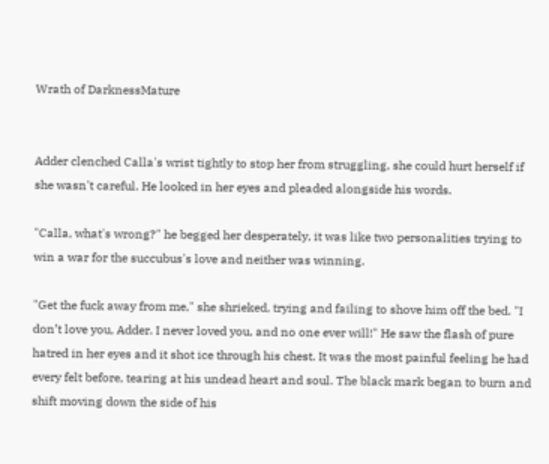Wrath of DarknessMature


Adder clenched Calla's wrist tightly to stop her from struggling, she could hurt herself if she wasn't careful. He looked in her eyes and pleaded alongside his words.

"Calla, what's wrong?" he begged her desperately, it was like two personalities trying to win a war for the succubus's love and neither was winning.

"Get the fuck away from me," she shrieked, trying and failing to shove him off the bed. "I don’t love you, Adder. I never loved you, and no one ever will!" He saw the flash of pure hatred in her eyes and it shot ice through his chest. It was the most painful feeling he had every felt before, tearing at his undead heart and soul. The black mark began to burn and shift moving down the side of his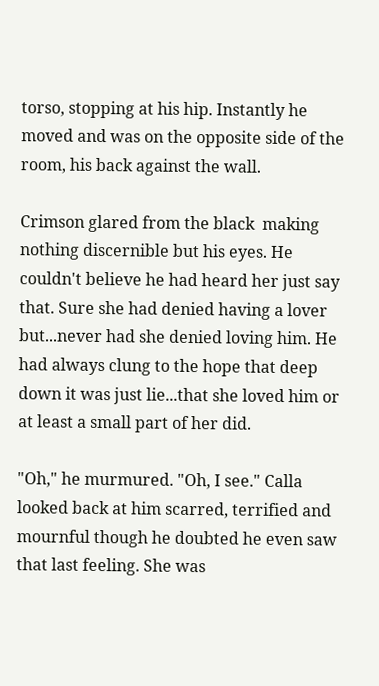torso, stopping at his hip. Instantly he moved and was on the opposite side of the room, his back against the wall.

Crimson glared from the black  making nothing discernible but his eyes. He couldn't believe he had heard her just say that. Sure she had denied having a lover but...never had she denied loving him. He had always clung to the hope that deep down it was just lie...that she loved him or at least a small part of her did.

"Oh," he murmured. "Oh, I see." Calla looked back at him scarred, terrified and mournful though he doubted he even saw that last feeling. She was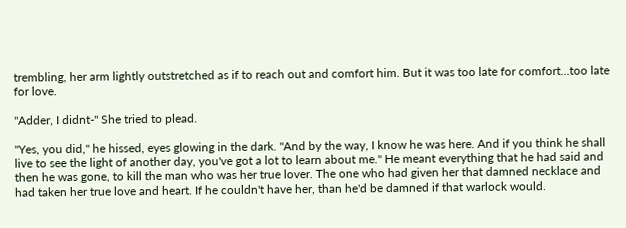trembling, her arm lightly outstretched as if to reach out and comfort him. But it was too late for comfort...too late for love.

"Adder, I didnt-" She tried to plead.

"Yes, you did," he hissed, eyes glowing in the dark. "And by the way, I know he was here. And if you think he shall live to see the light of another day, you've got a lot to learn about me." He meant everything that he had said and then he was gone, to kill the man who was her true lover. The one who had given her that damned necklace and had taken her true love and heart. If he couldn't have her, than he'd be damned if that warlock would.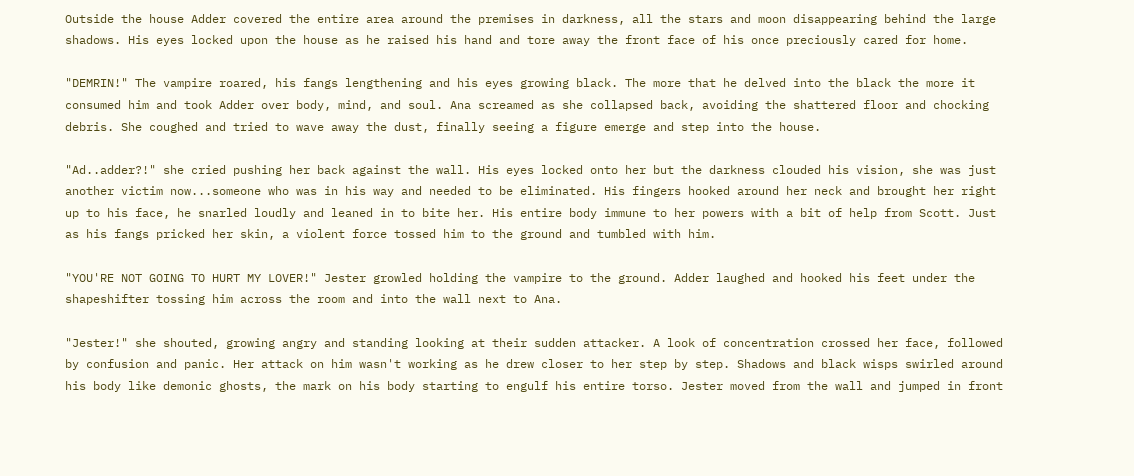Outside the house Adder covered the entire area around the premises in darkness, all the stars and moon disappearing behind the large  shadows. His eyes locked upon the house as he raised his hand and tore away the front face of his once preciously cared for home.

"DEMRIN!" The vampire roared, his fangs lengthening and his eyes growing black. The more that he delved into the black the more it consumed him and took Adder over body, mind, and soul. Ana screamed as she collapsed back, avoiding the shattered floor and chocking debris. She coughed and tried to wave away the dust, finally seeing a figure emerge and step into the house.

"Ad..adder?!" she cried pushing her back against the wall. His eyes locked onto her but the darkness clouded his vision, she was just another victim now...someone who was in his way and needed to be eliminated. His fingers hooked around her neck and brought her right up to his face, he snarled loudly and leaned in to bite her. His entire body immune to her powers with a bit of help from Scott. Just as his fangs pricked her skin, a violent force tossed him to the ground and tumbled with him.

"YOU'RE NOT GOING TO HURT MY LOVER!" Jester growled holding the vampire to the ground. Adder laughed and hooked his feet under the shapeshifter tossing him across the room and into the wall next to Ana.

"Jester!" she shouted, growing angry and standing looking at their sudden attacker. A look of concentration crossed her face, followed by confusion and panic. Her attack on him wasn't working as he drew closer to her step by step. Shadows and black wisps swirled around his body like demonic ghosts, the mark on his body starting to engulf his entire torso. Jester moved from the wall and jumped in front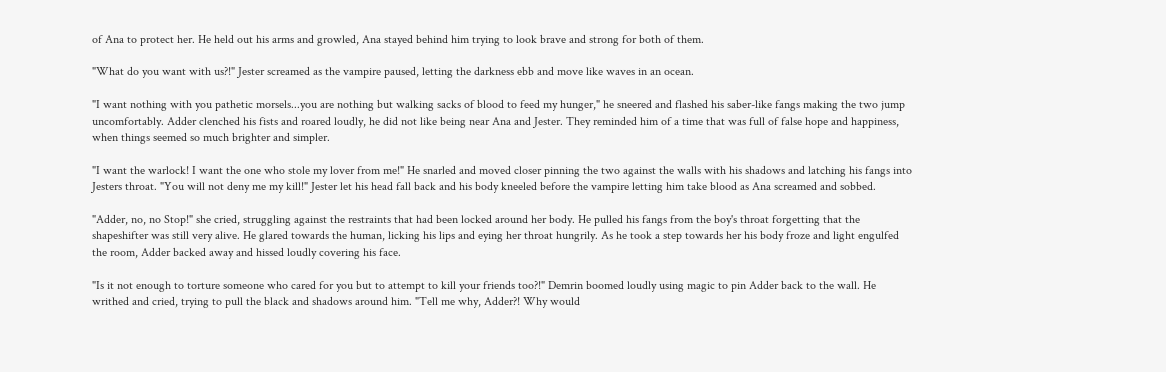of Ana to protect her. He held out his arms and growled, Ana stayed behind him trying to look brave and strong for both of them.

"What do you want with us?!" Jester screamed as the vampire paused, letting the darkness ebb and move like waves in an ocean.

"I want nothing with you pathetic morsels...you are nothing but walking sacks of blood to feed my hunger," he sneered and flashed his saber-like fangs making the two jump uncomfortably. Adder clenched his fists and roared loudly, he did not like being near Ana and Jester. They reminded him of a time that was full of false hope and happiness, when things seemed so much brighter and simpler.

"I want the warlock! I want the one who stole my lover from me!" He snarled and moved closer pinning the two against the walls with his shadows and latching his fangs into Jesters throat. "You will not deny me my kill!" Jester let his head fall back and his body kneeled before the vampire letting him take blood as Ana screamed and sobbed.

"Adder, no, no Stop!" she cried, struggling against the restraints that had been locked around her body. He pulled his fangs from the boy's throat forgetting that the shapeshifter was still very alive. He glared towards the human, licking his lips and eying her throat hungrily. As he took a step towards her his body froze and light engulfed the room, Adder backed away and hissed loudly covering his face.

"Is it not enough to torture someone who cared for you but to attempt to kill your friends too?!" Demrin boomed loudly using magic to pin Adder back to the wall. He writhed and cried, trying to pull the black and shadows around him. "Tell me why, Adder?! Why would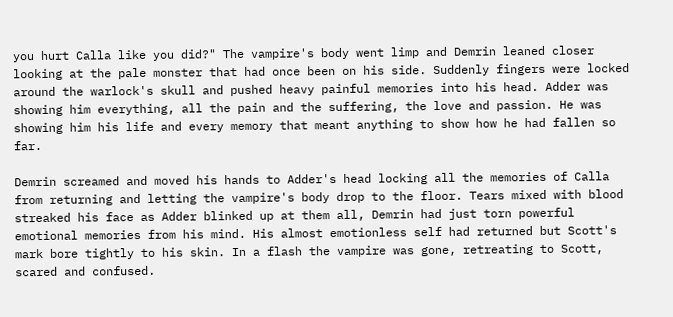you hurt Calla like you did?" The vampire's body went limp and Demrin leaned closer looking at the pale monster that had once been on his side. Suddenly fingers were locked around the warlock's skull and pushed heavy painful memories into his head. Adder was showing him everything, all the pain and the suffering, the love and passion. He was showing him his life and every memory that meant anything to show how he had fallen so far.

Demrin screamed and moved his hands to Adder's head locking all the memories of Calla from returning and letting the vampire's body drop to the floor. Tears mixed with blood streaked his face as Adder blinked up at them all, Demrin had just torn powerful emotional memories from his mind. His almost emotionless self had returned but Scott's mark bore tightly to his skin. In a flash the vampire was gone, retreating to Scott, scared and confused.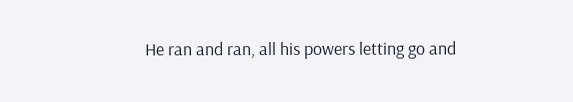He ran and ran, all his powers letting go and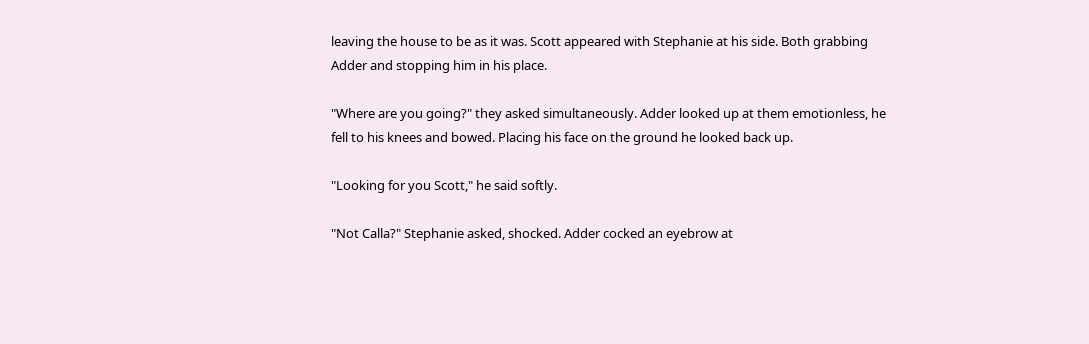leaving the house to be as it was. Scott appeared with Stephanie at his side. Both grabbing Adder and stopping him in his place.

"Where are you going?" they asked simultaneously. Adder looked up at them emotionless, he fell to his knees and bowed. Placing his face on the ground he looked back up.

"Looking for you Scott," he said softly.

"Not Calla?" Stephanie asked, shocked. Adder cocked an eyebrow at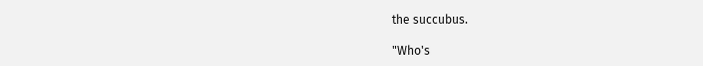the succubus.

"Who's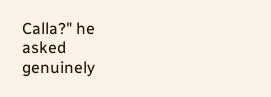Calla?" he asked genuinely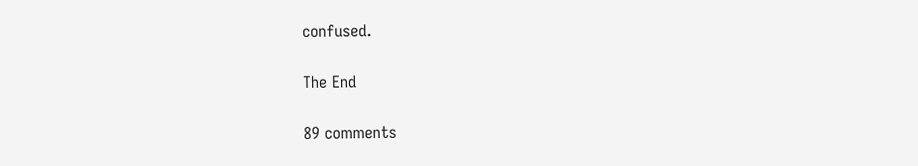confused.

The End

89 comments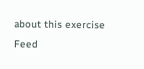about this exercise Feed